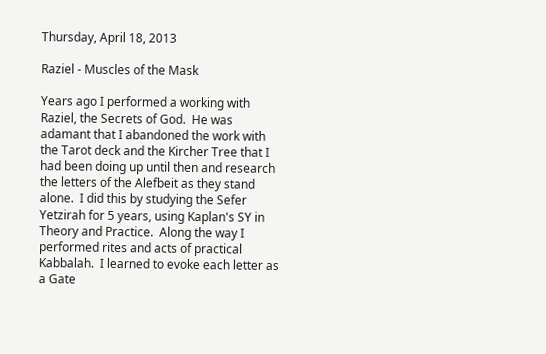Thursday, April 18, 2013

Raziel - Muscles of the Mask

Years ago I performed a working with Raziel, the Secrets of God.  He was adamant that I abandoned the work with the Tarot deck and the Kircher Tree that I had been doing up until then and research the letters of the Alefbeit as they stand alone.  I did this by studying the Sefer Yetzirah for 5 years, using Kaplan's SY in Theory and Practice.  Along the way I performed rites and acts of practical Kabbalah.  I learned to evoke each letter as a Gate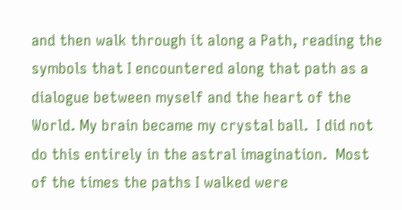and then walk through it along a Path, reading the symbols that I encountered along that path as a dialogue between myself and the heart of the World. My brain became my crystal ball.  I did not do this entirely in the astral imagination.  Most of the times the paths I walked were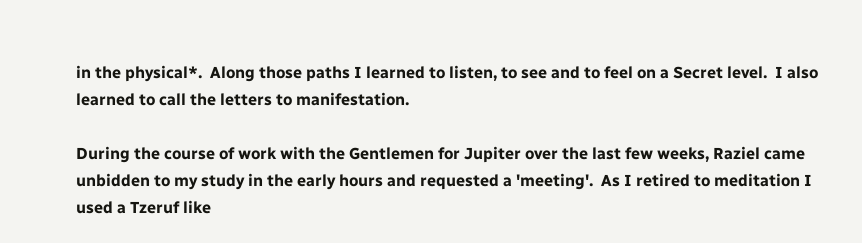in the physical*.  Along those paths I learned to listen, to see and to feel on a Secret level.  I also learned to call the letters to manifestation.

During the course of work with the Gentlemen for Jupiter over the last few weeks, Raziel came unbidden to my study in the early hours and requested a 'meeting'.  As I retired to meditation I used a Tzeruf like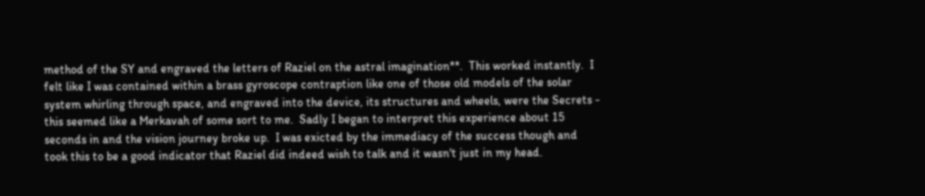method of the SY and engraved the letters of Raziel on the astral imagination**.  This worked instantly.  I felt like I was contained within a brass gyroscope contraption like one of those old models of the solar system whirling through space, and engraved into the device, its structures and wheels, were the Secrets - this seemed like a Merkavah of some sort to me.  Sadly I began to interpret this experience about 15 seconds in and the vision journey broke up.  I was exicted by the immediacy of the success though and took this to be a good indicator that Raziel did indeed wish to talk and it wasn't just in my head.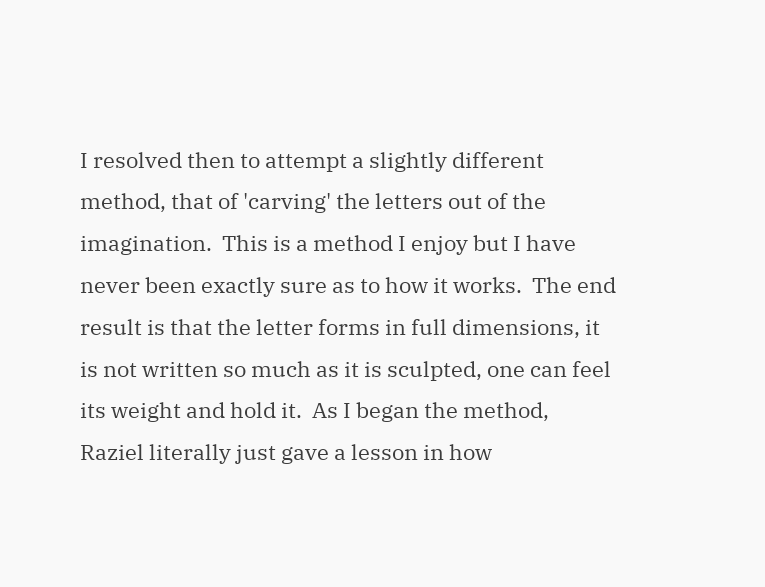I resolved then to attempt a slightly different method, that of 'carving' the letters out of the imagination.  This is a method I enjoy but I have never been exactly sure as to how it works.  The end result is that the letter forms in full dimensions, it is not written so much as it is sculpted, one can feel its weight and hold it.  As I began the method, Raziel literally just gave a lesson in how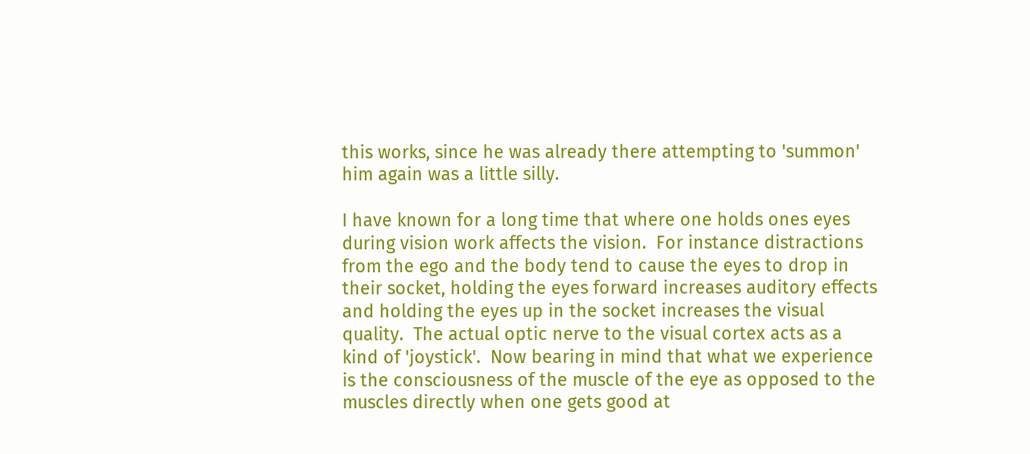this works, since he was already there attempting to 'summon' him again was a little silly.

I have known for a long time that where one holds ones eyes during vision work affects the vision.  For instance distractions from the ego and the body tend to cause the eyes to drop in their socket, holding the eyes forward increases auditory effects and holding the eyes up in the socket increases the visual quality.  The actual optic nerve to the visual cortex acts as a kind of 'joystick'.  Now bearing in mind that what we experience is the consciousness of the muscle of the eye as opposed to the muscles directly when one gets good at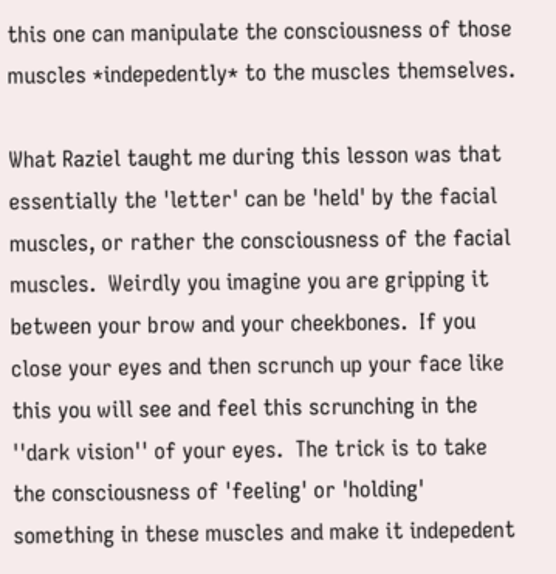this one can manipulate the consciousness of those muscles *indepedently* to the muscles themselves.

What Raziel taught me during this lesson was that essentially the 'letter' can be 'held' by the facial muscles, or rather the consciousness of the facial muscles.  Weirdly you imagine you are gripping it between your brow and your cheekbones.  If you close your eyes and then scrunch up your face like this you will see and feel this scrunching in the ''dark vision'' of your eyes.  The trick is to take the consciousness of 'feeling' or 'holding' something in these muscles and make it indepedent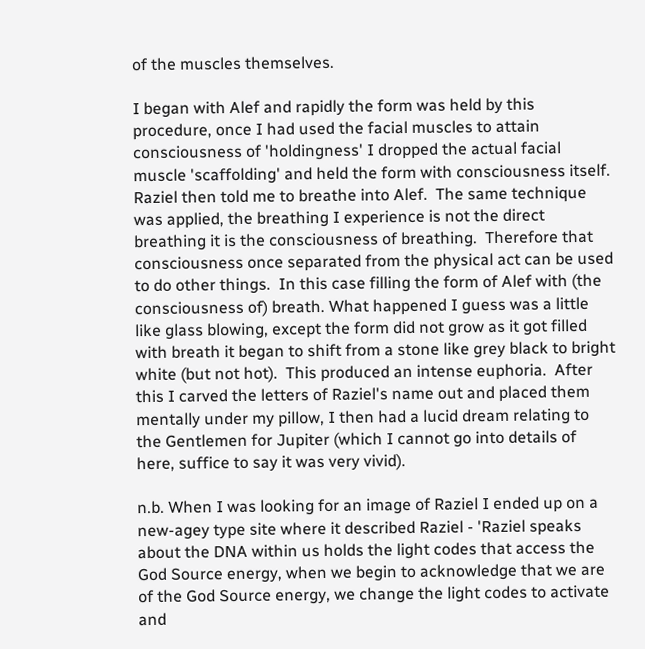of the muscles themselves.

I began with Alef and rapidly the form was held by this procedure, once I had used the facial muscles to attain consciousness of 'holdingness' I dropped the actual facial muscle 'scaffolding' and held the form with consciousness itself.  Raziel then told me to breathe into Alef.  The same technique was applied, the breathing I experience is not the direct breathing it is the consciousness of breathing.  Therefore that consciousness once separated from the physical act can be used to do other things.  In this case filling the form of Alef with (the consciousness of) breath. What happened I guess was a little like glass blowing, except the form did not grow as it got filled with breath it began to shift from a stone like grey black to bright white (but not hot).  This produced an intense euphoria.  After this I carved the letters of Raziel's name out and placed them mentally under my pillow, I then had a lucid dream relating to the Gentlemen for Jupiter (which I cannot go into details of here, suffice to say it was very vivid).

n.b. When I was looking for an image of Raziel I ended up on a new-agey type site where it described Raziel - 'Raziel speaks about the DNA within us holds the light codes that access the God Source energy, when we begin to acknowledge that we are of the God Source energy, we change the light codes to activate and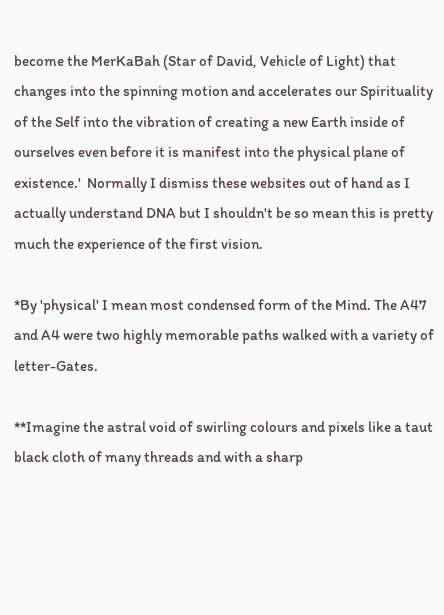become the MerKaBah (Star of David, Vehicle of Light) that changes into the spinning motion and accelerates our Spirituality of the Self into the vibration of creating a new Earth inside of ourselves even before it is manifest into the physical plane of existence.'  Normally I dismiss these websites out of hand as I actually understand DNA but I shouldn't be so mean this is pretty much the experience of the first vision.

*By 'physical' I mean most condensed form of the Mind. The A47 and A4 were two highly memorable paths walked with a variety of letter-Gates.

**Imagine the astral void of swirling colours and pixels like a taut black cloth of many threads and with a sharp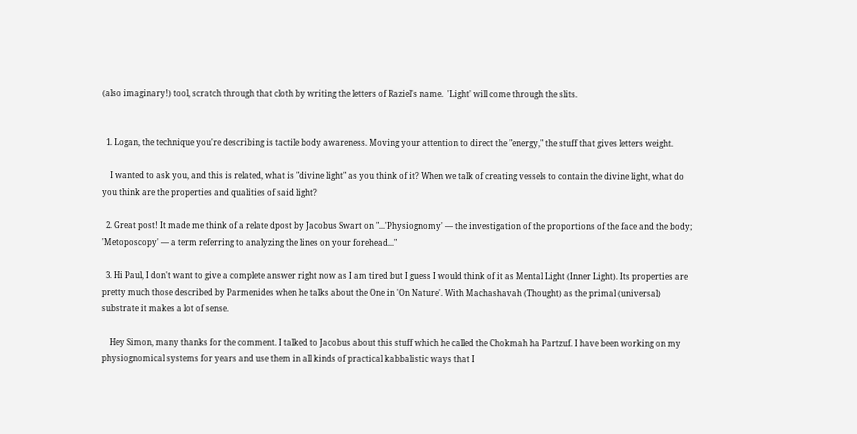(also imaginary!) tool, scratch through that cloth by writing the letters of Raziel's name.  'Light' will come through the slits.


  1. Logan, the technique you're describing is tactile body awareness. Moving your attention to direct the "energy," the stuff that gives letters weight.

    I wanted to ask you, and this is related, what is "divine light" as you think of it? When we talk of creating vessels to contain the divine light, what do you think are the properties and qualities of said light?

  2. Great post! It made me think of a relate dpost by Jacobus Swart on "...'Physiognomy' — the investigation of the proportions of the face and the body; 'Metoposcopy' — a term referring to analyzing the lines on your forehead..."

  3. Hi Paul, I don't want to give a complete answer right now as I am tired but I guess I would think of it as Mental Light (Inner Light). Its properties are pretty much those described by Parmenides when he talks about the One in 'On Nature'. With Machashavah (Thought) as the primal (universal) substrate it makes a lot of sense.

    Hey Simon, many thanks for the comment. I talked to Jacobus about this stuff which he called the Chokmah ha Partzuf. I have been working on my physiognomical systems for years and use them in all kinds of practical kabbalistic ways that I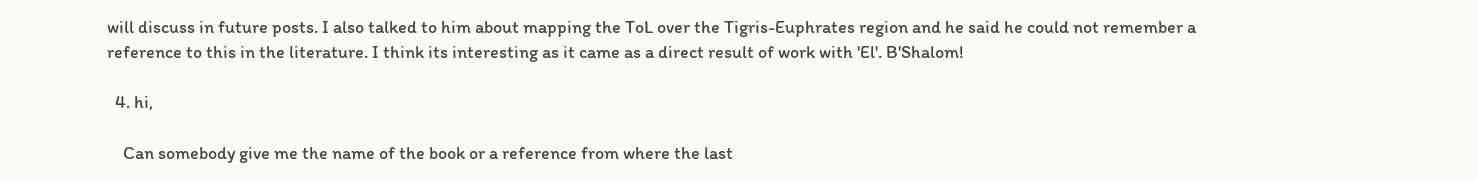will discuss in future posts. I also talked to him about mapping the ToL over the Tigris-Euphrates region and he said he could not remember a reference to this in the literature. I think its interesting as it came as a direct result of work with 'El'. B'Shalom!

  4. hi,

    Can somebody give me the name of the book or a reference from where the last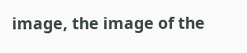image, the image of the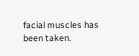facial muscles has been taken.